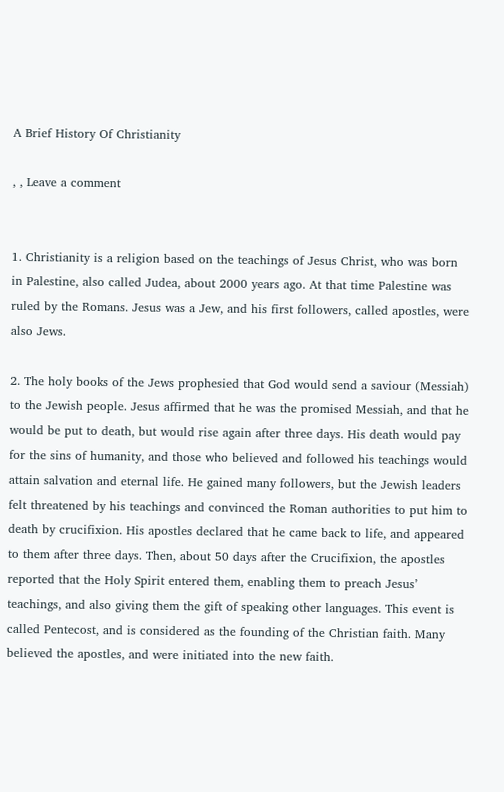A Brief History Of Christianity

, , Leave a comment


1. Christianity is a religion based on the teachings of Jesus Christ, who was born in Palestine, also called Judea, about 2000 years ago. At that time Palestine was ruled by the Romans. Jesus was a Jew, and his first followers, called apostles, were also Jews.

2. The holy books of the Jews prophesied that God would send a saviour (Messiah) to the Jewish people. Jesus affirmed that he was the promised Messiah, and that he would be put to death, but would rise again after three days. His death would pay for the sins of humanity, and those who believed and followed his teachings would attain salvation and eternal life. He gained many followers, but the Jewish leaders felt threatened by his teachings and convinced the Roman authorities to put him to death by crucifixion. His apostles declared that he came back to life, and appeared to them after three days. Then, about 50 days after the Crucifixion, the apostles reported that the Holy Spirit entered them, enabling them to preach Jesus’ teachings, and also giving them the gift of speaking other languages. This event is called Pentecost, and is considered as the founding of the Christian faith. Many believed the apostles, and were initiated into the new faith.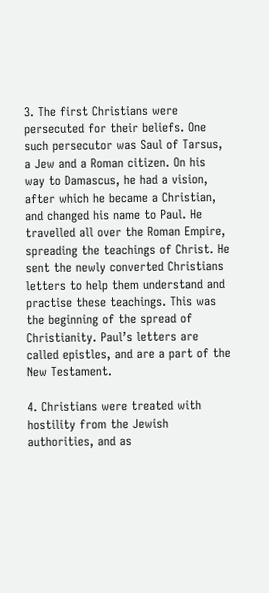3. The first Christians were persecuted for their beliefs. One such persecutor was Saul of Tarsus, a Jew and a Roman citizen. On his way to Damascus, he had a vision, after which he became a Christian, and changed his name to Paul. He travelled all over the Roman Empire, spreading the teachings of Christ. He sent the newly converted Christians letters to help them understand and practise these teachings. This was the beginning of the spread of Christianity. Paul’s letters are called epistles, and are a part of the New Testament.

4. Christians were treated with hostility from the Jewish authorities, and as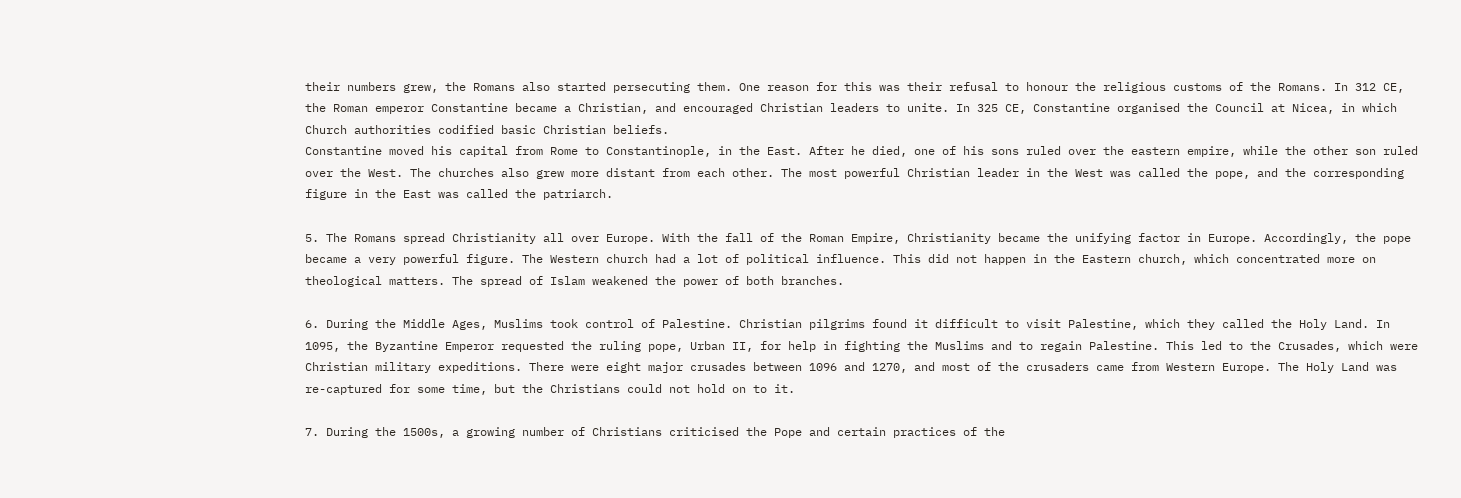their numbers grew, the Romans also started persecuting them. One reason for this was their refusal to honour the religious customs of the Romans. In 312 CE, the Roman emperor Constantine became a Christian, and encouraged Christian leaders to unite. In 325 CE, Constantine organised the Council at Nicea, in which Church authorities codified basic Christian beliefs.
Constantine moved his capital from Rome to Constantinople, in the East. After he died, one of his sons ruled over the eastern empire, while the other son ruled over the West. The churches also grew more distant from each other. The most powerful Christian leader in the West was called the pope, and the corresponding figure in the East was called the patriarch.

5. The Romans spread Christianity all over Europe. With the fall of the Roman Empire, Christianity became the unifying factor in Europe. Accordingly, the pope became a very powerful figure. The Western church had a lot of political influence. This did not happen in the Eastern church, which concentrated more on theological matters. The spread of Islam weakened the power of both branches.

6. During the Middle Ages, Muslims took control of Palestine. Christian pilgrims found it difficult to visit Palestine, which they called the Holy Land. In 1095, the Byzantine Emperor requested the ruling pope, Urban II, for help in fighting the Muslims and to regain Palestine. This led to the Crusades, which were Christian military expeditions. There were eight major crusades between 1096 and 1270, and most of the crusaders came from Western Europe. The Holy Land was re-captured for some time, but the Christians could not hold on to it.

7. During the 1500s, a growing number of Christians criticised the Pope and certain practices of the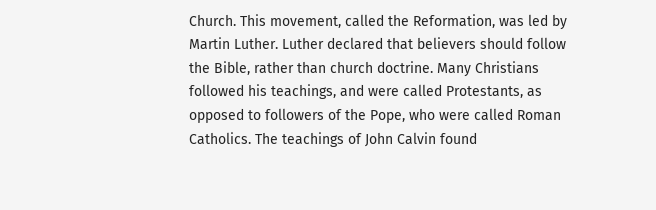Church. This movement, called the Reformation, was led by Martin Luther. Luther declared that believers should follow the Bible, rather than church doctrine. Many Christians followed his teachings, and were called Protestants, as opposed to followers of the Pope, who were called Roman Catholics. The teachings of John Calvin found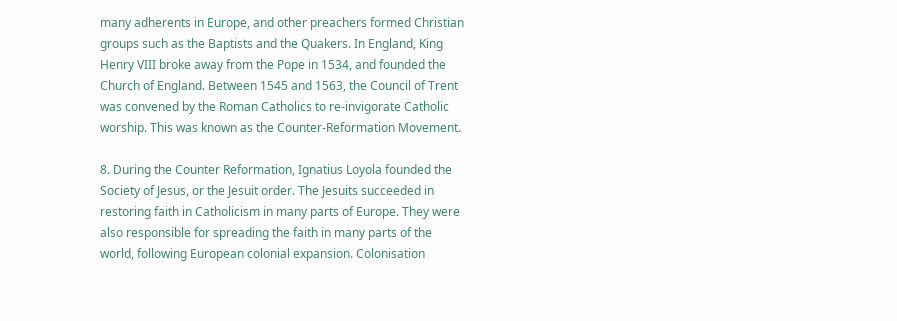many adherents in Europe, and other preachers formed Christian groups such as the Baptists and the Quakers. In England, King Henry VIII broke away from the Pope in 1534, and founded the Church of England. Between 1545 and 1563, the Council of Trent was convened by the Roman Catholics to re-invigorate Catholic worship. This was known as the Counter-Reformation Movement.

8. During the Counter Reformation, Ignatius Loyola founded the Society of Jesus, or the Jesuit order. The Jesuits succeeded in restoring faith in Catholicism in many parts of Europe. They were also responsible for spreading the faith in many parts of the world, following European colonial expansion. Colonisation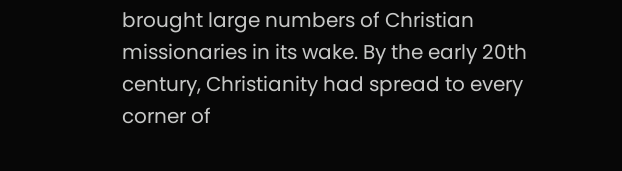brought large numbers of Christian missionaries in its wake. By the early 20th century, Christianity had spread to every corner of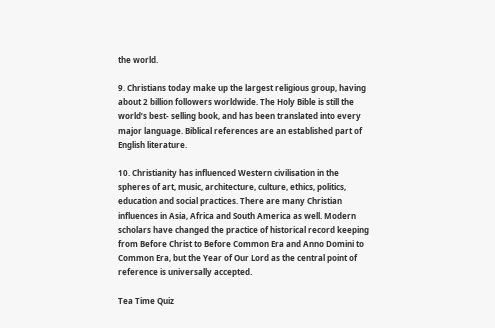the world.

9. Christians today make up the largest religious group, having about 2 billion followers worldwide. The Holy Bible is still the world’s best- selling book, and has been translated into every major language. Biblical references are an established part of English literature.

10. Christianity has influenced Western civilisation in the spheres of art, music, architecture, culture, ethics, politics, education and social practices. There are many Christian influences in Asia, Africa and South America as well. Modern scholars have changed the practice of historical record keeping from Before Christ to Before Common Era and Anno Domini to Common Era, but the Year of Our Lord as the central point of reference is universally accepted.

Tea Time Quiz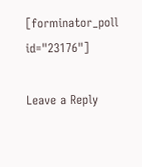[forminator_poll id="23176"]

Leave a Reply